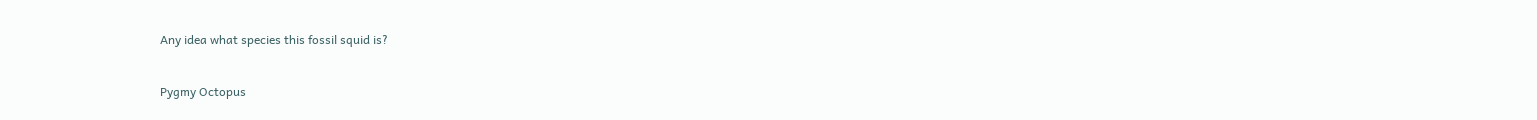Any idea what species this fossil squid is?


Pygmy Octopus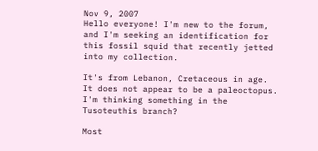Nov 9, 2007
Hello everyone! I'm new to the forum, and I'm seeking an identification for this fossil squid that recently jetted into my collection.

It's from Lebanon, Cretaceous in age. It does not appear to be a paleoctopus. I'm thinking something in the Tusoteuthis branch?

Most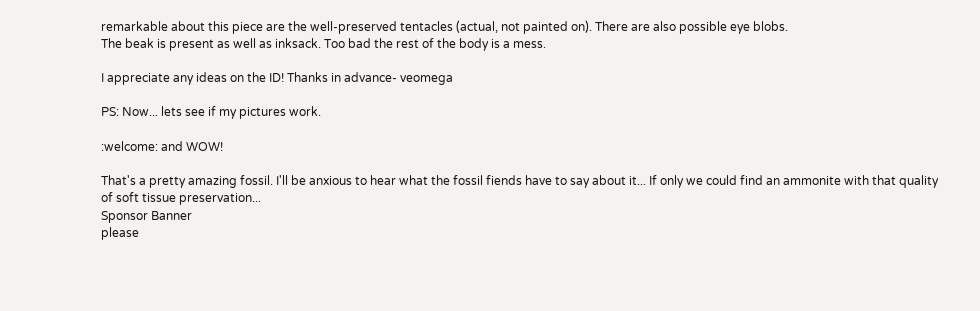remarkable about this piece are the well-preserved tentacles (actual, not painted on). There are also possible eye blobs.
The beak is present as well as inksack. Too bad the rest of the body is a mess.

I appreciate any ideas on the ID! Thanks in advance- veomega

PS: Now... lets see if my pictures work.

:welcome: and WOW!

That's a pretty amazing fossil. I'll be anxious to hear what the fossil fiends have to say about it... If only we could find an ammonite with that quality of soft tissue preservation...
Sponsor Banner
please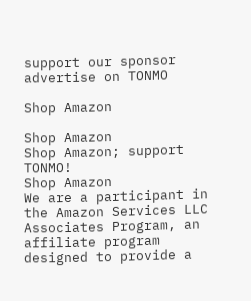support our sponsor
advertise on TONMO

Shop Amazon

Shop Amazon
Shop Amazon; support TONMO!
Shop Amazon
We are a participant in the Amazon Services LLC Associates Program, an affiliate program designed to provide a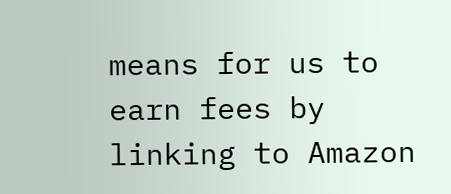means for us to earn fees by linking to Amazon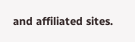and affiliated sites.